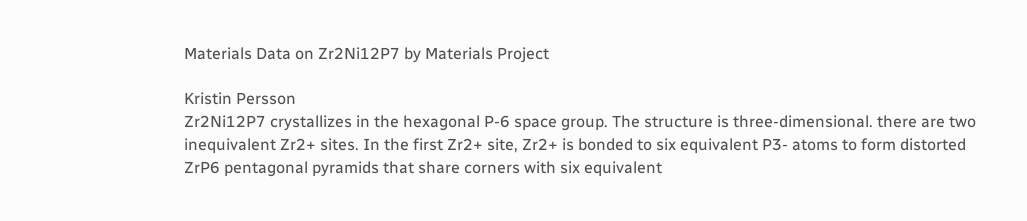Materials Data on Zr2Ni12P7 by Materials Project

Kristin Persson
Zr2Ni12P7 crystallizes in the hexagonal P-6 space group. The structure is three-dimensional. there are two inequivalent Zr2+ sites. In the first Zr2+ site, Zr2+ is bonded to six equivalent P3- atoms to form distorted ZrP6 pentagonal pyramids that share corners with six equivalent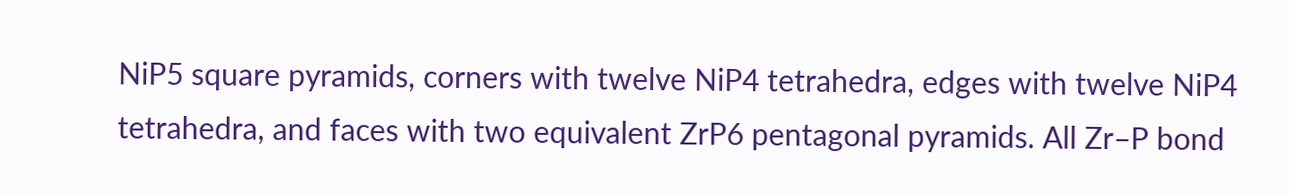NiP5 square pyramids, corners with twelve NiP4 tetrahedra, edges with twelve NiP4 tetrahedra, and faces with two equivalent ZrP6 pentagonal pyramids. All Zr–P bond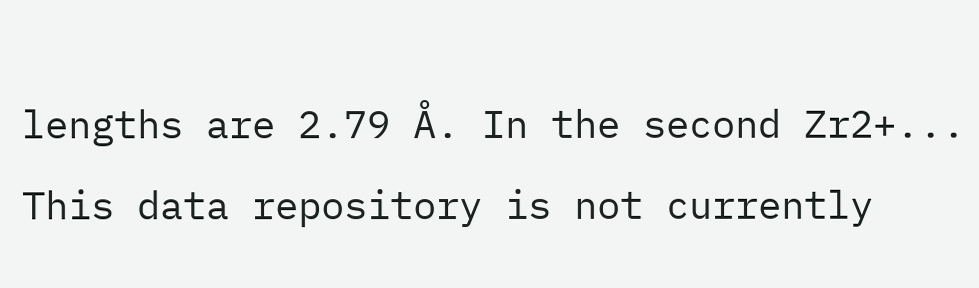lengths are 2.79 Å. In the second Zr2+...
This data repository is not currently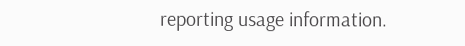reporting usage information.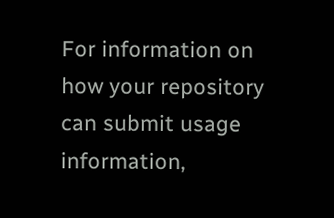For information on how your repository can submit usage information,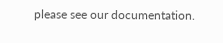please see our documentation.